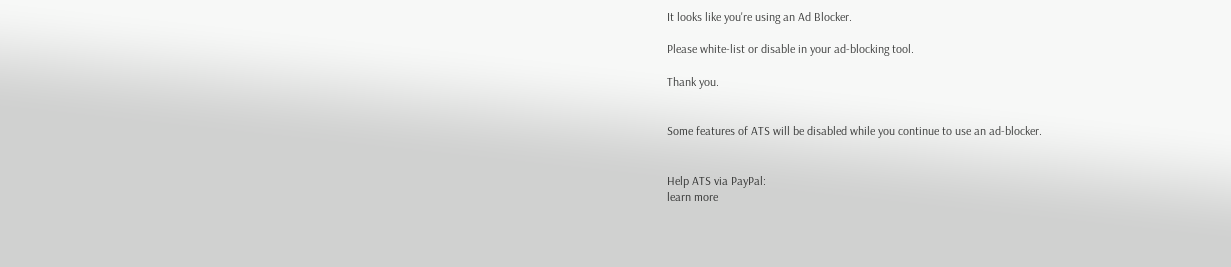It looks like you're using an Ad Blocker.

Please white-list or disable in your ad-blocking tool.

Thank you.


Some features of ATS will be disabled while you continue to use an ad-blocker.


Help ATS via PayPal:
learn more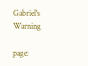Gabriel's Warning

page: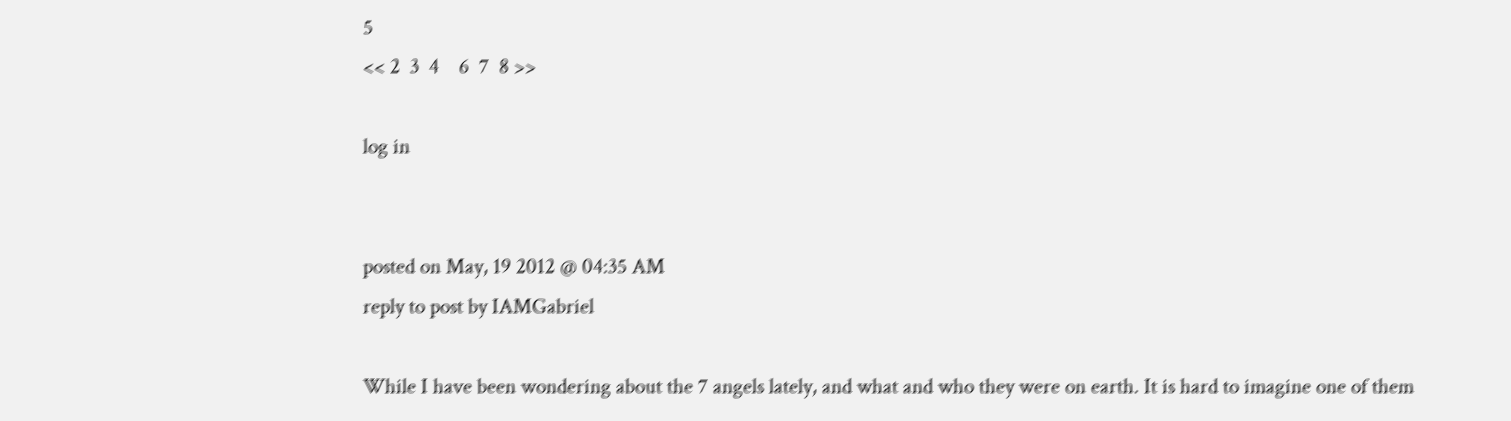5
<< 2  3  4    6  7  8 >>

log in


posted on May, 19 2012 @ 04:35 AM
reply to post by IAMGabriel

While I have been wondering about the 7 angels lately, and what and who they were on earth. It is hard to imagine one of them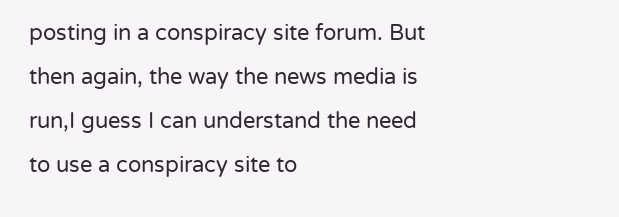posting in a conspiracy site forum. But then again, the way the news media is run,I guess I can understand the need to use a conspiracy site to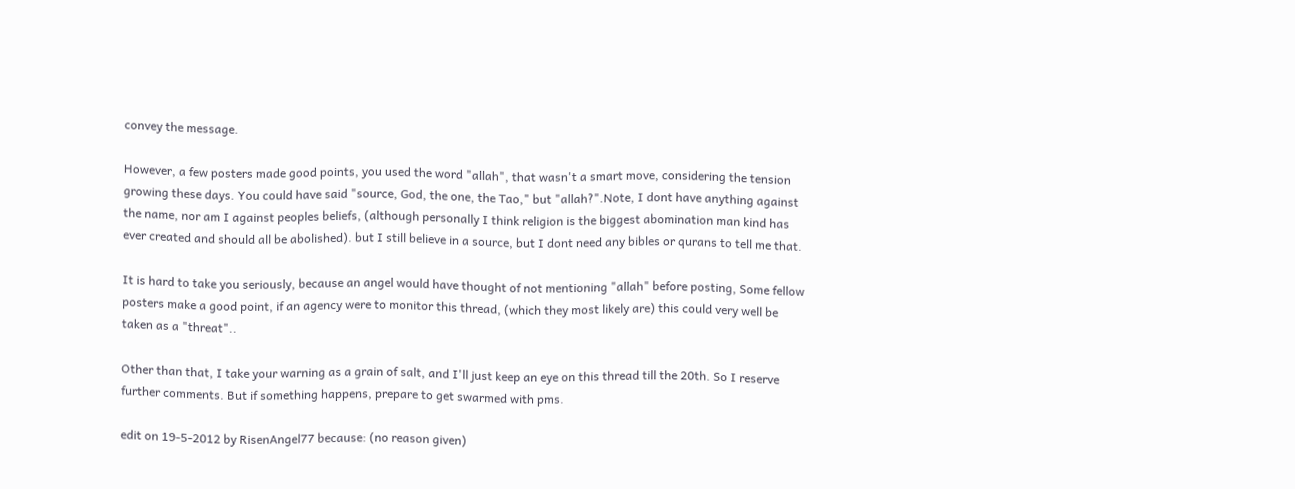convey the message.

However, a few posters made good points, you used the word "allah", that wasn't a smart move, considering the tension growing these days. You could have said "source, God, the one, the Tao," but "allah?".Note, I dont have anything against the name, nor am I against peoples beliefs, (although personally I think religion is the biggest abomination man kind has ever created and should all be abolished). but I still believe in a source, but I dont need any bibles or qurans to tell me that.

It is hard to take you seriously, because an angel would have thought of not mentioning "allah" before posting, Some fellow posters make a good point, if an agency were to monitor this thread, (which they most likely are) this could very well be taken as a "threat"..

Other than that, I take your warning as a grain of salt, and I'll just keep an eye on this thread till the 20th. So I reserve further comments. But if something happens, prepare to get swarmed with pms.

edit on 19-5-2012 by RisenAngel77 because: (no reason given)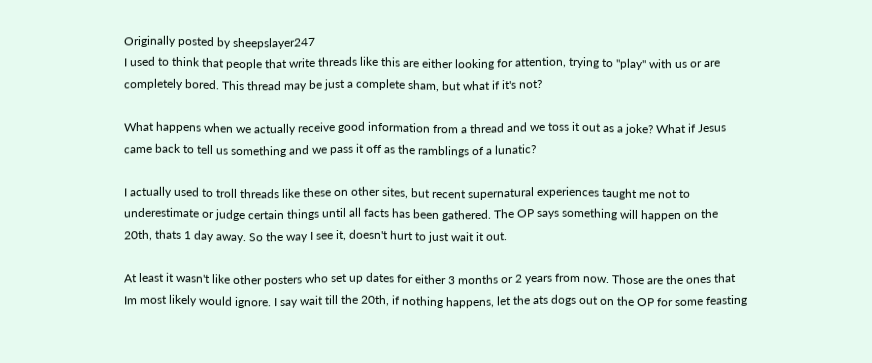Originally posted by sheepslayer247
I used to think that people that write threads like this are either looking for attention, trying to "play" with us or are completely bored. This thread may be just a complete sham, but what if it's not?

What happens when we actually receive good information from a thread and we toss it out as a joke? What if Jesus came back to tell us something and we pass it off as the ramblings of a lunatic?

I actually used to troll threads like these on other sites, but recent supernatural experiences taught me not to underestimate or judge certain things until all facts has been gathered. The OP says something will happen on the 20th, thats 1 day away. So the way I see it, doesn't hurt to just wait it out.

At least it wasn't like other posters who set up dates for either 3 months or 2 years from now. Those are the ones that Im most likely would ignore. I say wait till the 20th, if nothing happens, let the ats dogs out on the OP for some feasting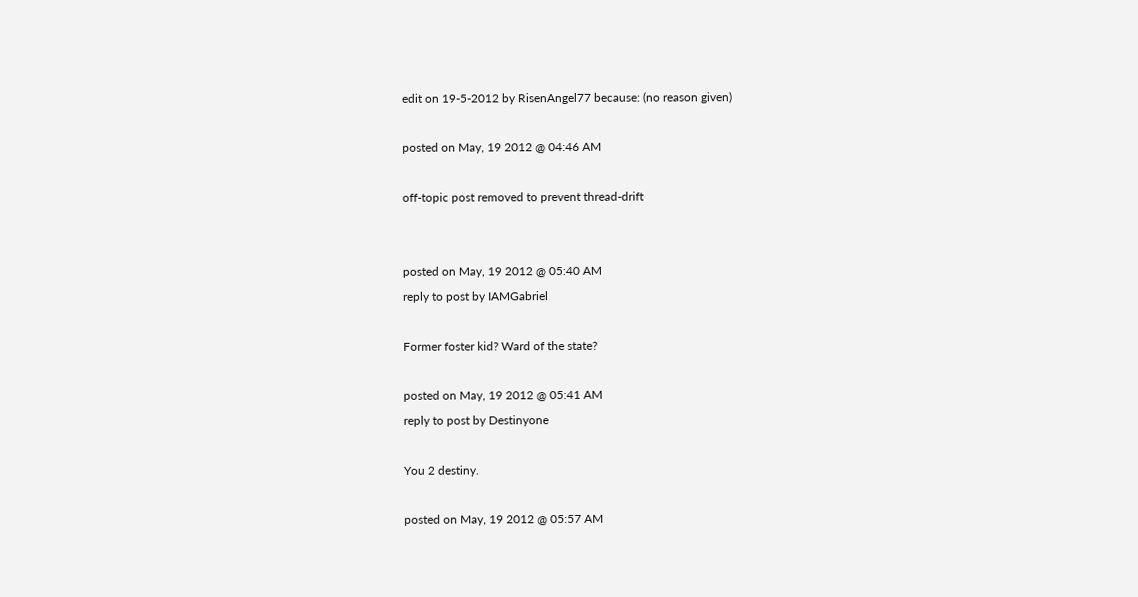edit on 19-5-2012 by RisenAngel77 because: (no reason given)

posted on May, 19 2012 @ 04:46 AM

off-topic post removed to prevent thread-drift


posted on May, 19 2012 @ 05:40 AM
reply to post by IAMGabriel

Former foster kid? Ward of the state?

posted on May, 19 2012 @ 05:41 AM
reply to post by Destinyone

You 2 destiny.

posted on May, 19 2012 @ 05:57 AM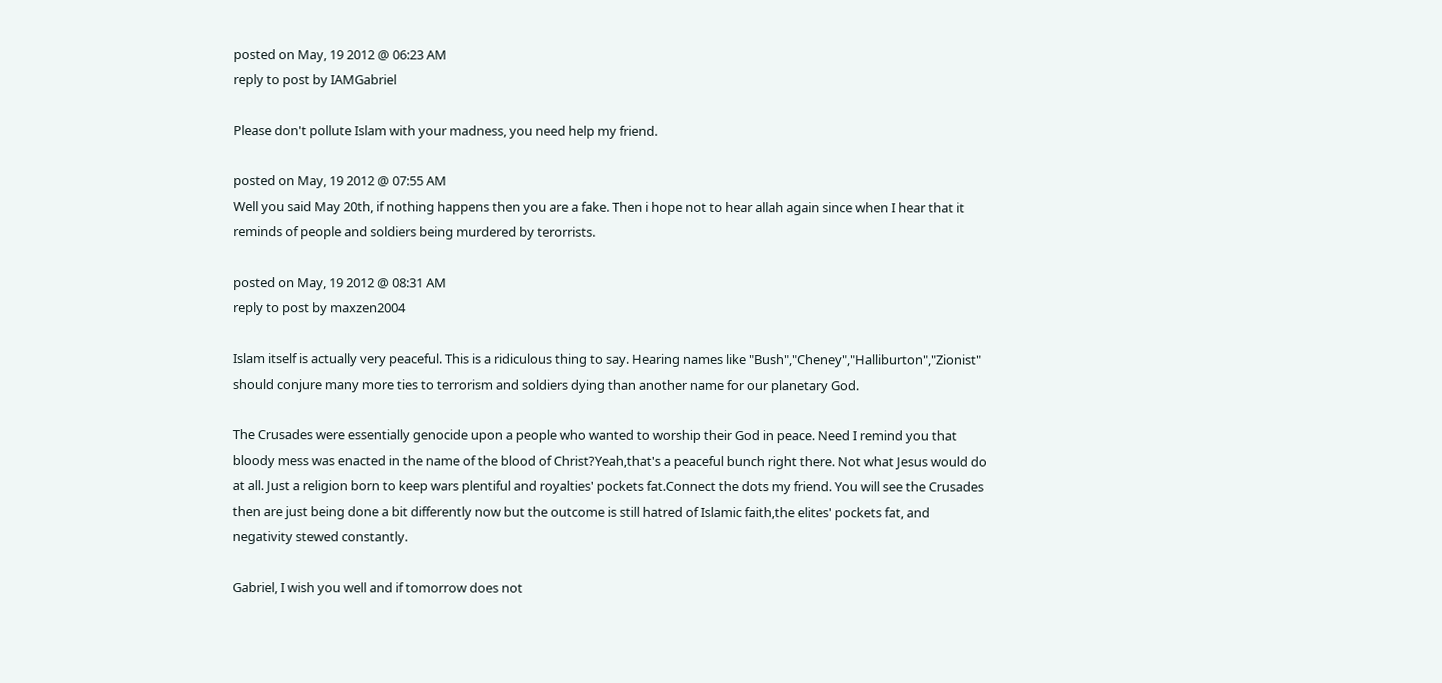posted on May, 19 2012 @ 06:23 AM
reply to post by IAMGabriel

Please don't pollute Islam with your madness, you need help my friend.

posted on May, 19 2012 @ 07:55 AM
Well you said May 20th, if nothing happens then you are a fake. Then i hope not to hear allah again since when I hear that it reminds of people and soldiers being murdered by terorrists.

posted on May, 19 2012 @ 08:31 AM
reply to post by maxzen2004

Islam itself is actually very peaceful. This is a ridiculous thing to say. Hearing names like "Bush","Cheney","Halliburton","Zionist" should conjure many more ties to terrorism and soldiers dying than another name for our planetary God.

The Crusades were essentially genocide upon a people who wanted to worship their God in peace. Need I remind you that bloody mess was enacted in the name of the blood of Christ?Yeah,that's a peaceful bunch right there. Not what Jesus would do at all. Just a religion born to keep wars plentiful and royalties' pockets fat.Connect the dots my friend. You will see the Crusades then are just being done a bit differently now but the outcome is still hatred of Islamic faith,the elites' pockets fat, and negativity stewed constantly.

Gabriel, I wish you well and if tomorrow does not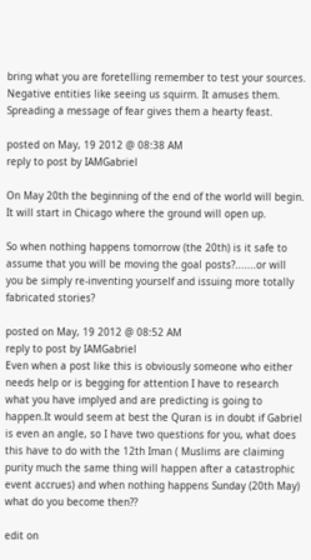bring what you are foretelling remember to test your sources. Negative entities like seeing us squirm. It amuses them. Spreading a message of fear gives them a hearty feast.

posted on May, 19 2012 @ 08:38 AM
reply to post by IAMGabriel

On May 20th the beginning of the end of the world will begin. It will start in Chicago where the ground will open up.

So when nothing happens tomorrow (the 20th) is it safe to assume that you will be moving the goal posts?.......or will you be simply re-inventing yourself and issuing more totally fabricated stories?

posted on May, 19 2012 @ 08:52 AM
reply to post by IAMGabriel
Even when a post like this is obviously someone who either needs help or is begging for attention I have to research what you have implyed and are predicting is going to happen.It would seem at best the Quran is in doubt if Gabriel is even an angle, so I have two questions for you, what does this have to do with the 12th Iman ( Muslims are claiming purity much the same thing will happen after a catastrophic event accrues) and when nothing happens Sunday (20th May) what do you become then??

edit on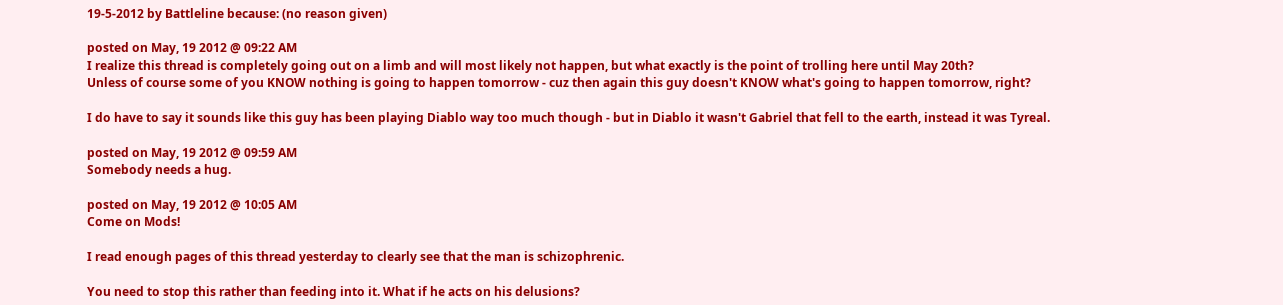19-5-2012 by Battleline because: (no reason given)

posted on May, 19 2012 @ 09:22 AM
I realize this thread is completely going out on a limb and will most likely not happen, but what exactly is the point of trolling here until May 20th?
Unless of course some of you KNOW nothing is going to happen tomorrow - cuz then again this guy doesn't KNOW what's going to happen tomorrow, right?

I do have to say it sounds like this guy has been playing Diablo way too much though - but in Diablo it wasn't Gabriel that fell to the earth, instead it was Tyreal.

posted on May, 19 2012 @ 09:59 AM
Somebody needs a hug.

posted on May, 19 2012 @ 10:05 AM
Come on Mods!

I read enough pages of this thread yesterday to clearly see that the man is schizophrenic.

You need to stop this rather than feeding into it. What if he acts on his delusions?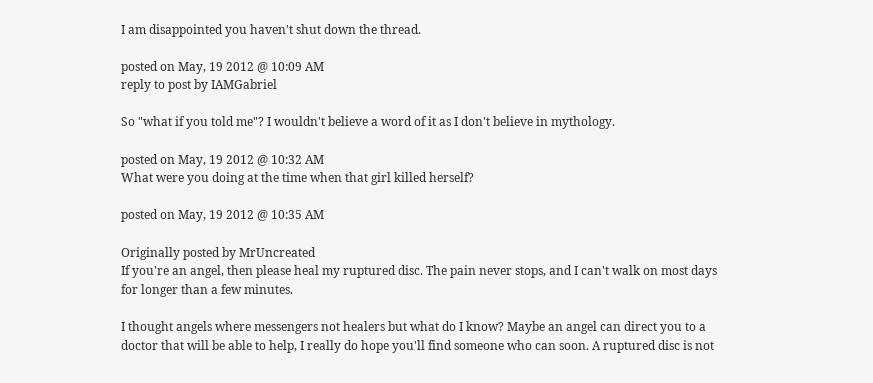I am disappointed you haven't shut down the thread.

posted on May, 19 2012 @ 10:09 AM
reply to post by IAMGabriel

So "what if you told me"? I wouldn't believe a word of it as I don't believe in mythology.

posted on May, 19 2012 @ 10:32 AM
What were you doing at the time when that girl killed herself?

posted on May, 19 2012 @ 10:35 AM

Originally posted by MrUncreated
If you're an angel, then please heal my ruptured disc. The pain never stops, and I can't walk on most days for longer than a few minutes.

I thought angels where messengers not healers but what do I know? Maybe an angel can direct you to a doctor that will be able to help, I really do hope you'll find someone who can soon. A ruptured disc is not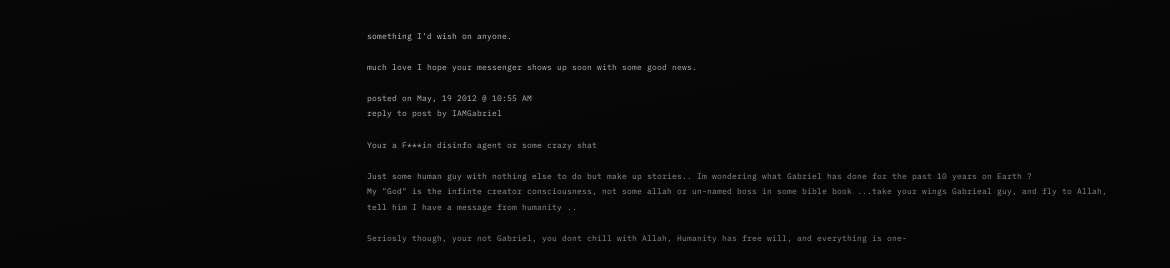something I'd wish on anyone.

much love I hope your messenger shows up soon with some good news.

posted on May, 19 2012 @ 10:55 AM
reply to post by IAMGabriel

Your a F***in disinfo agent or some crazy shat

Just some human guy with nothing else to do but make up stories.. Im wondering what Gabriel has done for the past 10 years on Earth ?
My "God" is the infinte creator consciousness, not some allah or un-named boss in some bible book ...take your wings Gabrieal guy, and fly to Allah, tell him I have a message from humanity ..

Seriosly though, your not Gabriel, you dont chill with Allah, Humanity has free will, and everything is one-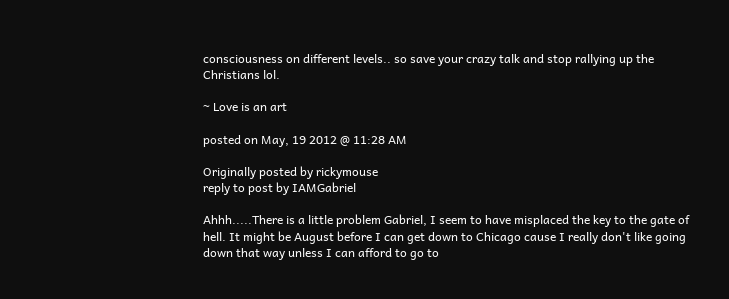consciousness on different levels.. so save your crazy talk and stop rallying up the Christians lol.

~ Love is an art

posted on May, 19 2012 @ 11:28 AM

Originally posted by rickymouse
reply to post by IAMGabriel

Ahhh.....There is a little problem Gabriel, I seem to have misplaced the key to the gate of hell. It might be August before I can get down to Chicago cause I really don't like going down that way unless I can afford to go to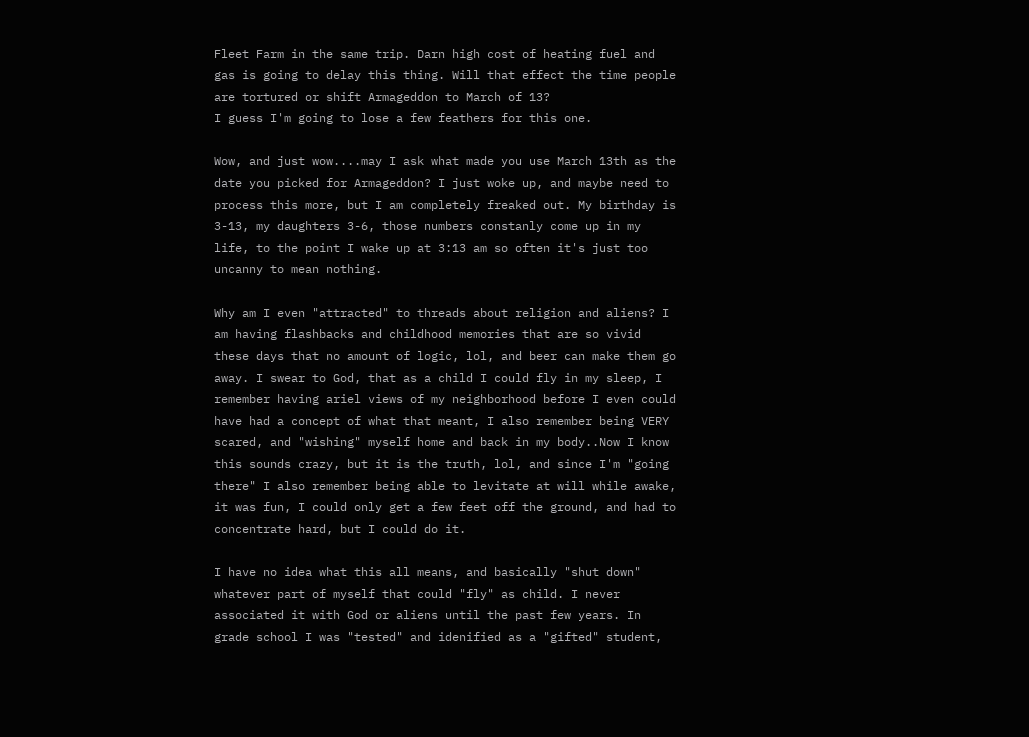Fleet Farm in the same trip. Darn high cost of heating fuel and gas is going to delay this thing. Will that effect the time people are tortured or shift Armageddon to March of 13?
I guess I'm going to lose a few feathers for this one.

Wow, and just wow....may I ask what made you use March 13th as the date you picked for Armageddon? I just woke up, and maybe need to process this more, but I am completely freaked out. My birthday is 3-13, my daughters 3-6, those numbers constanly come up in my life, to the point I wake up at 3:13 am so often it's just too uncanny to mean nothing.

Why am I even "attracted" to threads about religion and aliens? I am having flashbacks and childhood memories that are so vivid these days that no amount of logic, lol, and beer can make them go away. I swear to God, that as a child I could fly in my sleep, I remember having ariel views of my neighborhood before I even could have had a concept of what that meant, I also remember being VERY scared, and "wishing" myself home and back in my body..Now I know this sounds crazy, but it is the truth, lol, and since I'm "going there" I also remember being able to levitate at will while awake, it was fun, I could only get a few feet off the ground, and had to concentrate hard, but I could do it.

I have no idea what this all means, and basically "shut down" whatever part of myself that could "fly" as child. I never associated it with God or aliens until the past few years. In grade school I was "tested" and idenified as a "gifted" student,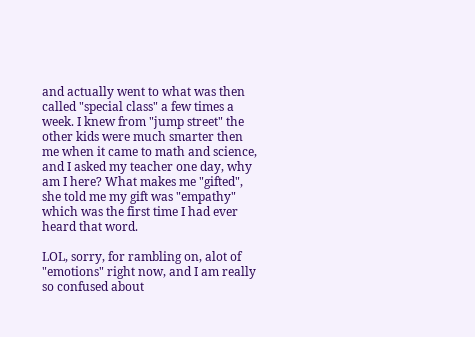and actually went to what was then called "special class" a few times a week. I knew from "jump street" the other kids were much smarter then me when it came to math and science, and I asked my teacher one day, why am I here? What makes me "gifted", she told me my gift was "empathy" which was the first time I had ever heard that word.

LOL, sorry, for rambling on, alot of "emotions" right now, and I am really so confused about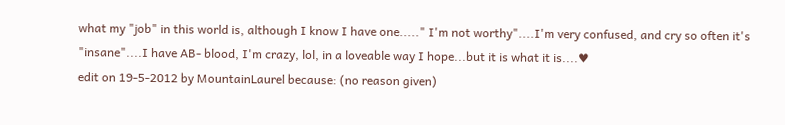what my "job" in this world is, although I know I have one....." I'm not worthy"....I'm very confused, and cry so often it's "insane"....I have AB- blood, I'm crazy, lol, in a loveable way I hope...but it is what it is....♥
edit on 19-5-2012 by MountainLaurel because: (no reason given)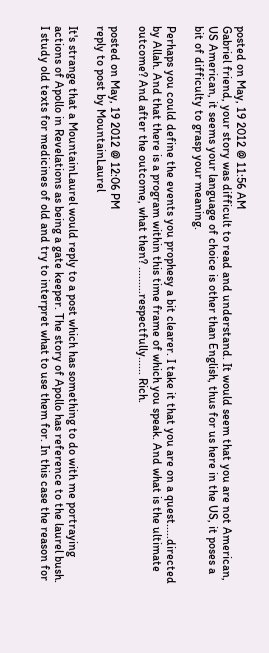posted on May, 19 2012 @ 11:56 AM
Gabriel friend, your story was difficult to read and understand. It would seem that you are not American, US American, it seems your language of choice is other than English, thus for us here in the US, it poses a bit of difficulty to grasp your meaning.

Perhaps you could define the events you prophesy a bit clearer. I take it that you are on a quest.....directed by Allah. And that there is a program within this time frame of which you speak. And what is the ultimate outcome? And after the outcome, what then? .........respectfully...... Rich.

posted on May, 19 2012 @ 12:06 PM
reply to post by MountainLaurel

It's strange that a MountainLaurel would reply to a post which has something to do with me portraying actions of Apollo in Revelations as being a gate keeper. The story of Apollo has reference to the laurel bush. I study old texts for medicines of old and try to interpret what to use them for. In this case the reason for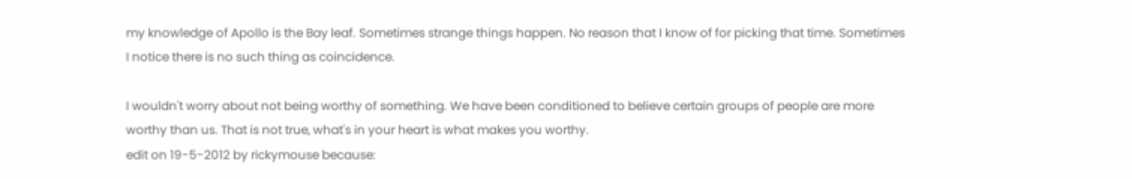my knowledge of Apollo is the Bay leaf. Sometimes strange things happen. No reason that I know of for picking that time. Sometimes I notice there is no such thing as coincidence.

I wouldn't worry about not being worthy of something. We have been conditioned to believe certain groups of people are more worthy than us. That is not true, what's in your heart is what makes you worthy.
edit on 19-5-2012 by rickymouse because: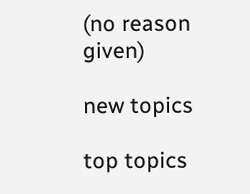(no reason given)

new topics

top topics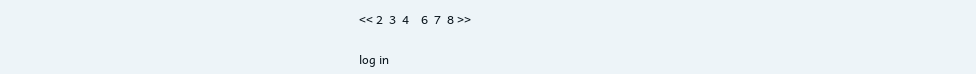<< 2  3  4    6  7  8 >>

log in